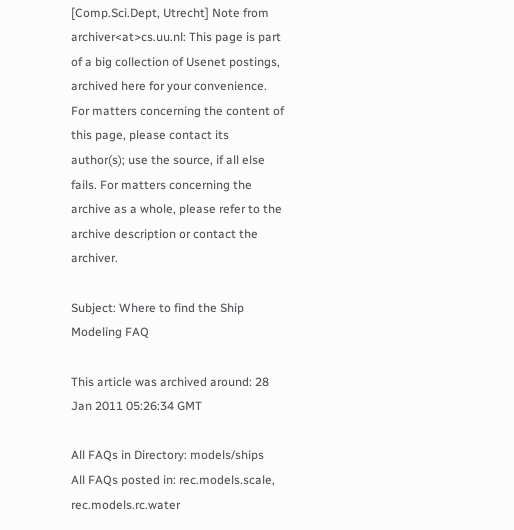[Comp.Sci.Dept, Utrecht] Note from archiver<at>cs.uu.nl: This page is part of a big collection of Usenet postings, archived here for your convenience. For matters concerning the content of this page, please contact its author(s); use the source, if all else fails. For matters concerning the archive as a whole, please refer to the archive description or contact the archiver.

Subject: Where to find the Ship Modeling FAQ

This article was archived around: 28 Jan 2011 05:26:34 GMT

All FAQs in Directory: models/ships
All FAQs posted in: rec.models.scale, rec.models.rc.water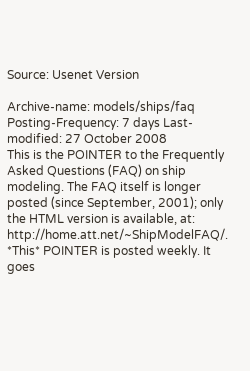Source: Usenet Version

Archive-name: models/ships/faq Posting-Frequency: 7 days Last-modified: 27 October 2008
This is the POINTER to the Frequently Asked Questions (FAQ) on ship modeling. The FAQ itself is longer posted (since September, 2001); only the HTML version is available, at: http://home.att.net/~ShipModelFAQ/. *This* POINTER is posted weekly. It goes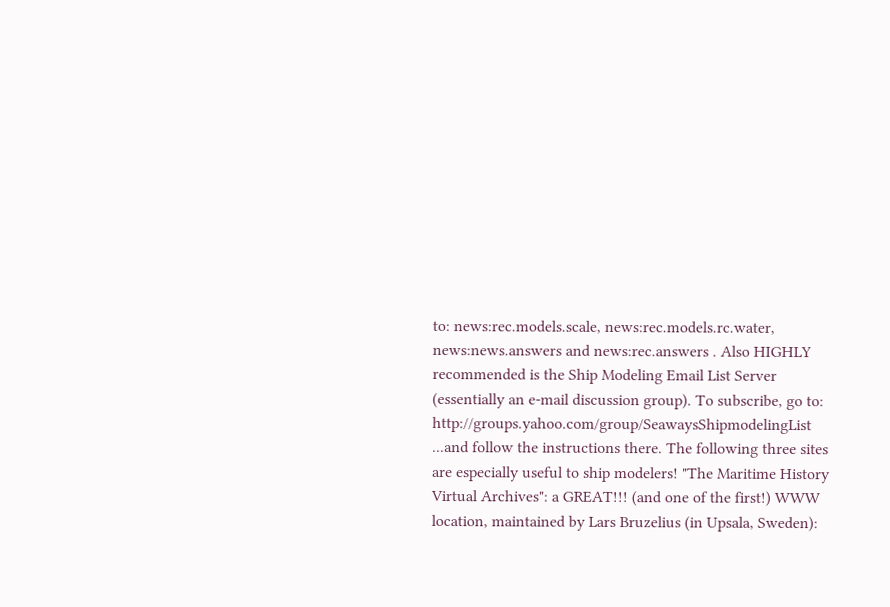to: news:rec.models.scale, news:rec.models.rc.water, news:news.answers and news:rec.answers . Also HIGHLY recommended is the Ship Modeling Email List Server (essentially an e-mail discussion group). To subscribe, go to: http://groups.yahoo.com/group/SeawaysShipmodelingList ...and follow the instructions there. The following three sites are especially useful to ship modelers! "The Maritime History Virtual Archives": a GREAT!!! (and one of the first!) WWW location, maintained by Lars Bruzelius (in Upsala, Sweden):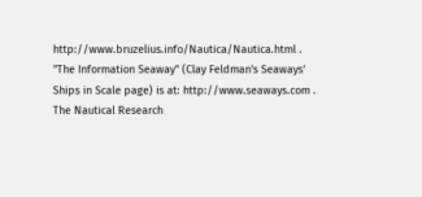http://www.bruzelius.info/Nautica/Nautica.html . "The Information Seaway" (Clay Feldman's Seaways' Ships in Scale page) is at: http://www.seaways.com . The Nautical Research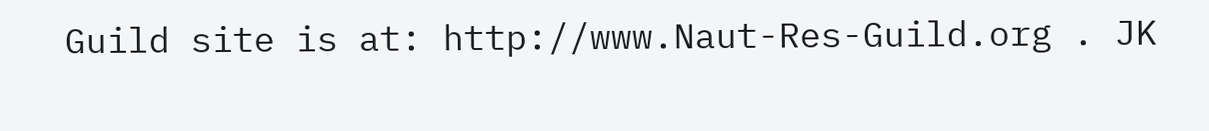Guild site is at: http://www.Naut-Res-Guild.org . JK